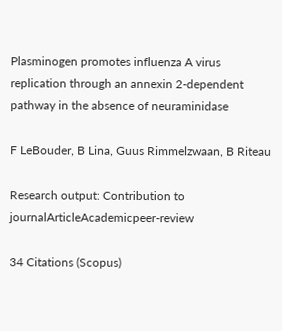Plasminogen promotes influenza A virus replication through an annexin 2-dependent pathway in the absence of neuraminidase

F LeBouder, B Lina, Guus Rimmelzwaan, B Riteau

Research output: Contribution to journalArticleAcademicpeer-review

34 Citations (Scopus)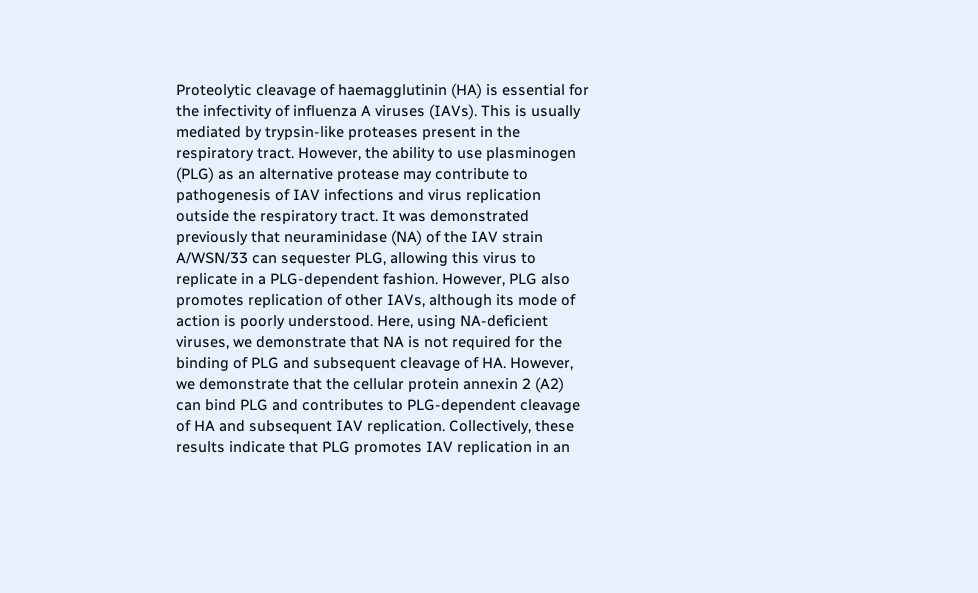Proteolytic cleavage of haemagglutinin (HA) is essential for the infectivity of influenza A viruses (IAVs). This is usually mediated by trypsin-like proteases present in the respiratory tract. However, the ability to use plasminogen (PLG) as an alternative protease may contribute to pathogenesis of IAV infections and virus replication outside the respiratory tract. It was demonstrated previously that neuraminidase (NA) of the IAV strain A/WSN/33 can sequester PLG, allowing this virus to replicate in a PLG-dependent fashion. However, PLG also promotes replication of other IAVs, although its mode of action is poorly understood. Here, using NA-deficient viruses, we demonstrate that NA is not required for the binding of PLG and subsequent cleavage of HA. However, we demonstrate that the cellular protein annexin 2 (A2) can bind PLG and contributes to PLG-dependent cleavage of HA and subsequent IAV replication. Collectively, these results indicate that PLG promotes IAV replication in an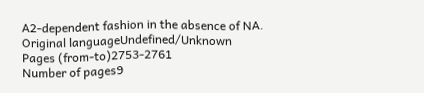A2-dependent fashion in the absence of NA.
Original languageUndefined/Unknown
Pages (from-to)2753-2761
Number of pages9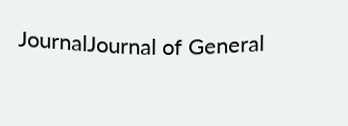JournalJournal of General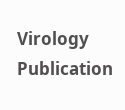Virology
Publication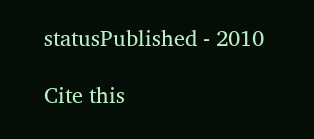statusPublished - 2010

Cite this